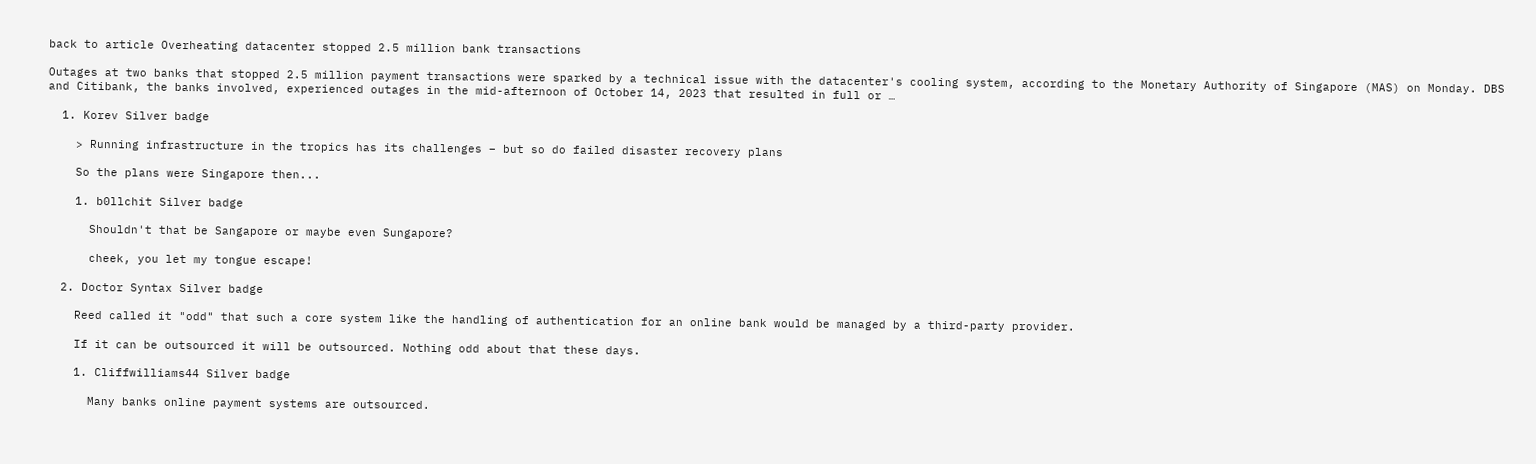back to article Overheating datacenter stopped 2.5 million bank transactions

Outages at two banks that stopped 2.5 million payment transactions were sparked by a technical issue with the datacenter's cooling system, according to the Monetary Authority of Singapore (MAS) on Monday. DBS and Citibank, the banks involved, experienced outages in the mid-afternoon of October 14, 2023 that resulted in full or …

  1. Korev Silver badge

    > Running infrastructure in the tropics has its challenges – but so do failed disaster recovery plans

    So the plans were Singapore then...

    1. b0llchit Silver badge

      Shouldn't that be Sangapore or maybe even Sungapore?

      cheek, you let my tongue escape!

  2. Doctor Syntax Silver badge

    Reed called it "odd" that such a core system like the handling of authentication for an online bank would be managed by a third-party provider.

    If it can be outsourced it will be outsourced. Nothing odd about that these days.

    1. Cliffwilliams44 Silver badge

      Many banks online payment systems are outsourced.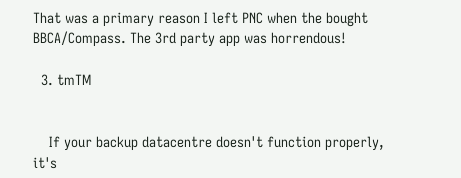That was a primary reason I left PNC when the bought BBCA/Compass. The 3rd party app was horrendous!

  3. tmTM


    If your backup datacentre doesn't function properly, it's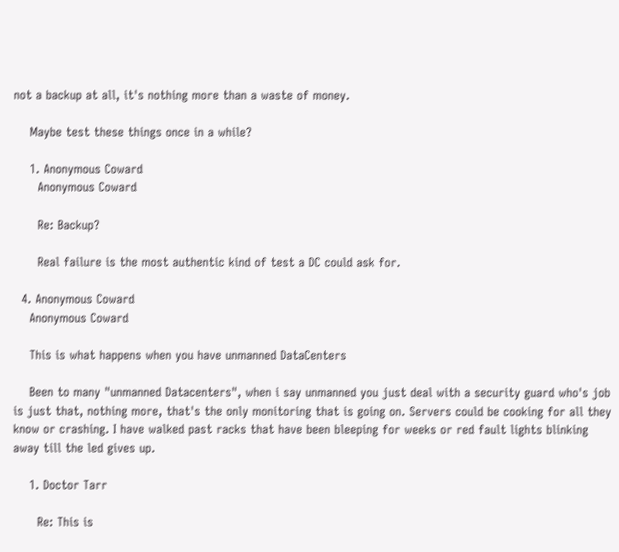not a backup at all, it's nothing more than a waste of money.

    Maybe test these things once in a while?

    1. Anonymous Coward
      Anonymous Coward

      Re: Backup?

      Real failure is the most authentic kind of test a DC could ask for.

  4. Anonymous Coward
    Anonymous Coward

    This is what happens when you have unmanned DataCenters

    Been to many "unmanned Datacenters", when i say unmanned you just deal with a security guard who's job is just that, nothing more, that's the only monitoring that is going on. Servers could be cooking for all they know or crashing. I have walked past racks that have been bleeping for weeks or red fault lights blinking away till the led gives up.

    1. Doctor Tarr

      Re: This is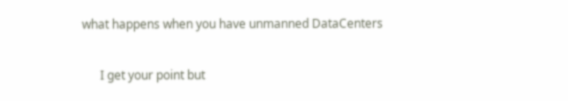what happens when you have unmanned DataCenters

      I get your point but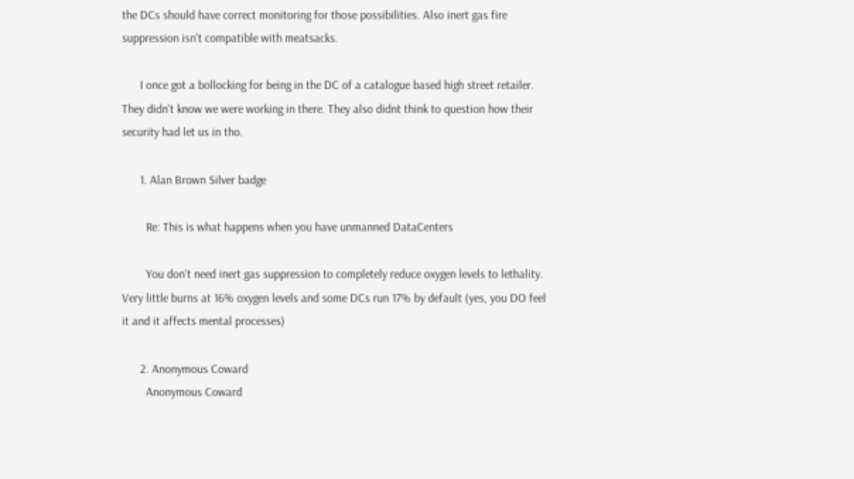the DCs should have correct monitoring for those possibilities. Also inert gas fire suppression isn't compatible with meatsacks.

      I once got a bollocking for being in the DC of a catalogue based high street retailer. They didn't know we were working in there. They also didnt think to question how their security had let us in tho.

      1. Alan Brown Silver badge

        Re: This is what happens when you have unmanned DataCenters

        You don't need inert gas suppression to completely reduce oxygen levels to lethality. Very little burns at 16% oxygen levels and some DCs run 17% by default (yes, you DO feel it and it affects mental processes)

      2. Anonymous Coward
        Anonymous Coward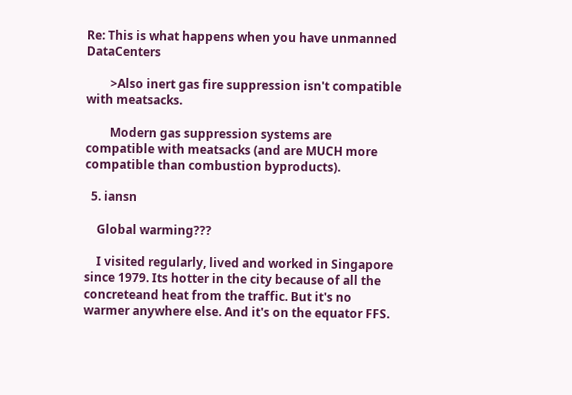Re: This is what happens when you have unmanned DataCenters

        >Also inert gas fire suppression isn't compatible with meatsacks.

        Modern gas suppression systems are compatible with meatsacks (and are MUCH more compatible than combustion byproducts).

  5. iansn

    Global warming???

    I visited regularly, lived and worked in Singapore since 1979. Its hotter in the city because of all the concreteand heat from the traffic. But it's no warmer anywhere else. And it's on the equator FFS.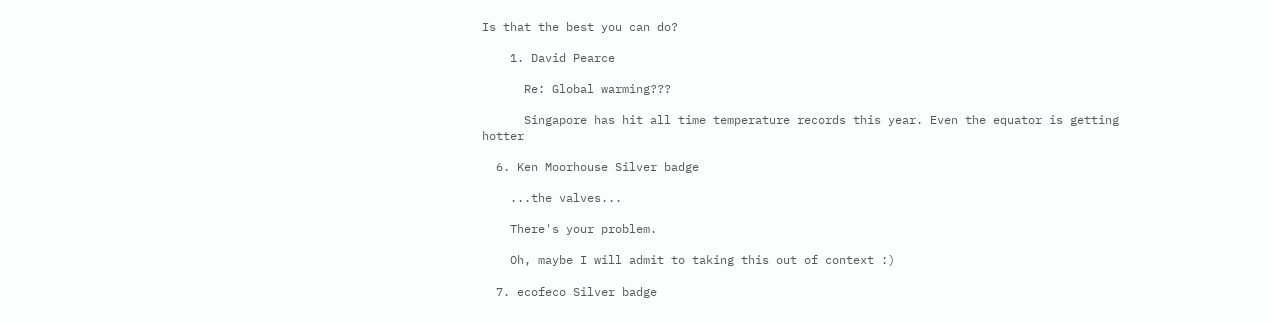Is that the best you can do?

    1. David Pearce

      Re: Global warming???

      Singapore has hit all time temperature records this year. Even the equator is getting hotter

  6. Ken Moorhouse Silver badge

    ...the valves...

    There's your problem.

    Oh, maybe I will admit to taking this out of context :)

  7. ecofeco Silver badge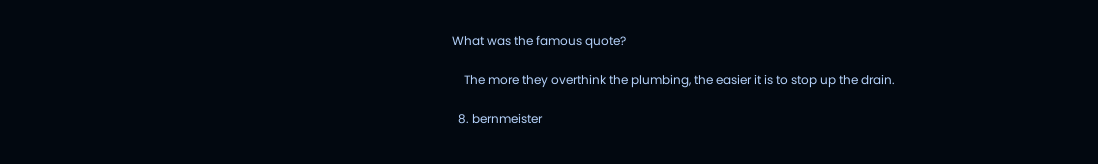What was the famous quote?

    The more they overthink the plumbing, the easier it is to stop up the drain.

  8. bernmeister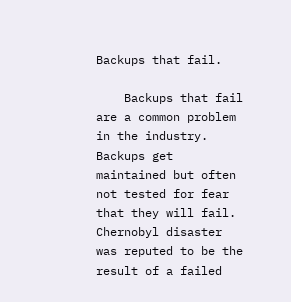Backups that fail.

    Backups that fail are a common problem in the industry. Backups get maintained but often not tested for fear that they will fail. Chernobyl disaster was reputed to be the result of a failed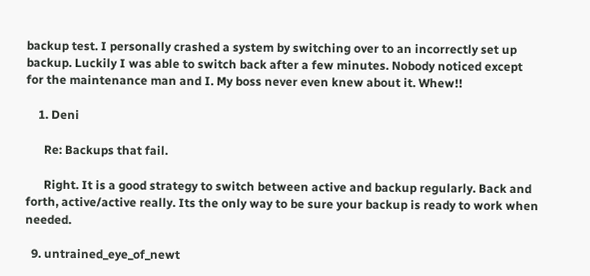backup test. I personally crashed a system by switching over to an incorrectly set up backup. Luckily I was able to switch back after a few minutes. Nobody noticed except for the maintenance man and I. My boss never even knew about it. Whew!!

    1. Deni

      Re: Backups that fail.

      Right. It is a good strategy to switch between active and backup regularly. Back and forth, active/active really. Its the only way to be sure your backup is ready to work when needed.

  9. untrained_eye_of_newt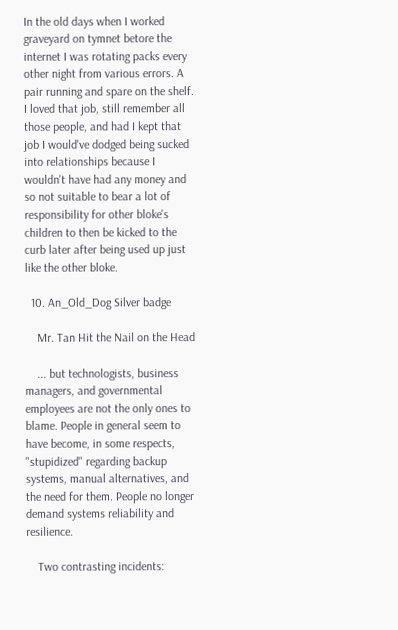In the old days when I worked graveyard on tymnet betore the internet I was rotating packs every other night from various errors. A pair running and spare on the shelf. I loved that job, still remember all those people, and had I kept that job I would've dodged being sucked into relationships because I wouldn't have had any money and so not suitable to bear a lot of responsibility for other bloke's children to then be kicked to the curb later after being used up just like the other bloke.

  10. An_Old_Dog Silver badge

    Mr. Tan Hit the Nail on the Head

    ... but technologists, business managers, and governmental employees are not the only ones to blame. People in general seem to have become, in some respects, "stupidized" regarding backup systems, manual alternatives, and the need for them. People no longer demand systems reliability and resilience.

    Two contrasting incidents: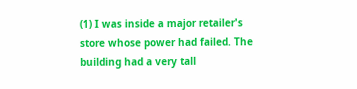(1) I was inside a major retailer's store whose power had failed. The building had a very tall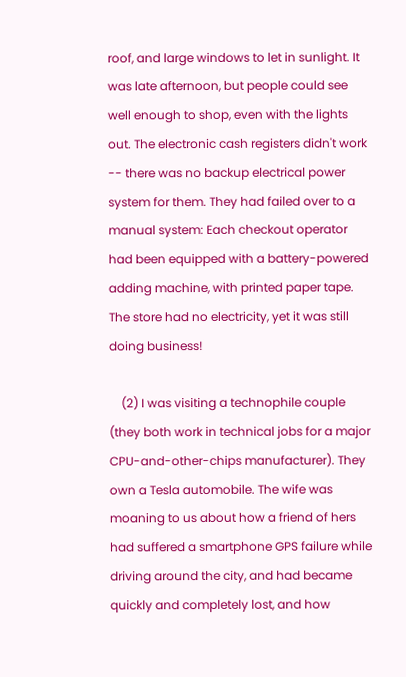roof, and large windows to let in sunlight. It was late afternoon, but people could see well enough to shop, even with the lights out. The electronic cash registers didn't work -- there was no backup electrical power system for them. They had failed over to a manual system: Each checkout operator had been equipped with a battery-powered adding machine, with printed paper tape. The store had no electricity, yet it was still doing business!

    (2) I was visiting a technophile couple (they both work in technical jobs for a major CPU-and-other-chips manufacturer). They own a Tesla automobile. The wife was moaning to us about how a friend of hers had suffered a smartphone GPS failure while driving around the city, and had became quickly and completely lost, and how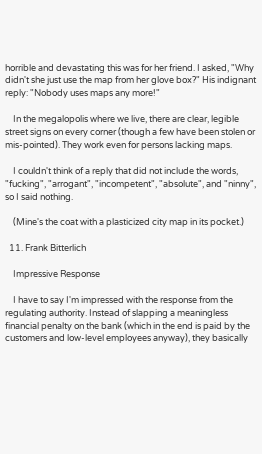horrible and devastating this was for her friend. I asked, "Why didn't she just use the map from her glove box?" His indignant reply: "Nobody uses maps any more!"

    In the megalopolis where we live, there are clear, legible street signs on every corner (though a few have been stolen or mis-pointed). They work even for persons lacking maps.

    I couldn't think of a reply that did not include the words, "fucking", "arrogant", "incompetent", "absolute", and "ninny", so I said nothing.

    (Mine's the coat with a plasticized city map in its pocket.)

  11. Frank Bitterlich

    Impressive Response

    I have to say I'm impressed with the response from the regulating authority. Instead of slapping a meaningless financial penalty on the bank (which in the end is paid by the customers and low-level employees anyway), they basically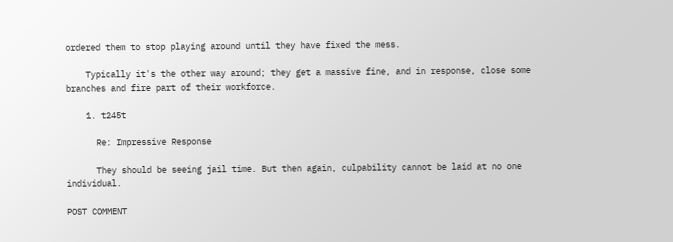ordered them to stop playing around until they have fixed the mess.

    Typically it's the other way around; they get a massive fine, and in response, close some branches and fire part of their workforce.

    1. t245t

      Re: Impressive Response

      They should be seeing jail time. But then again, culpability cannot be laid at no one individual.

POST COMMENT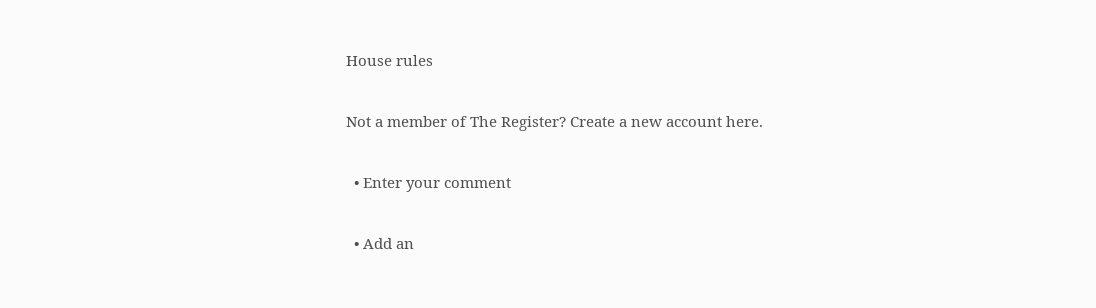House rules

Not a member of The Register? Create a new account here.

  • Enter your comment

  • Add an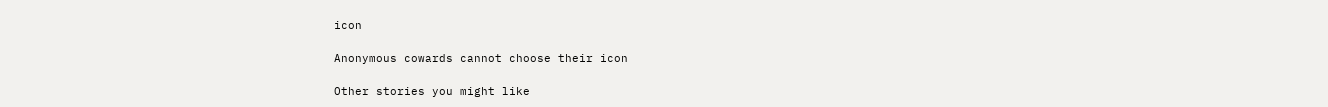icon

Anonymous cowards cannot choose their icon

Other stories you might like